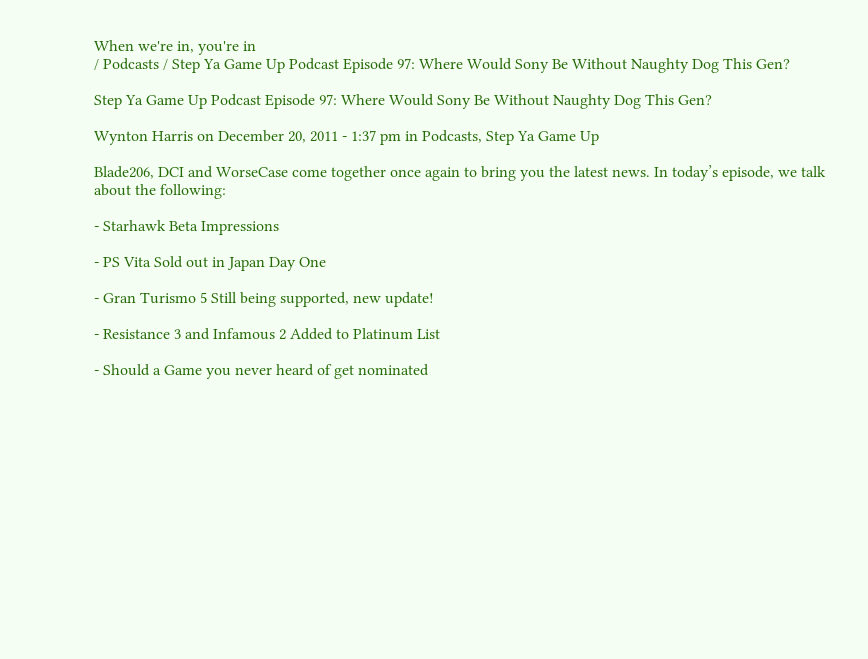When we're in, you're in
/ Podcasts / Step Ya Game Up Podcast Episode 97: Where Would Sony Be Without Naughty Dog This Gen?

Step Ya Game Up Podcast Episode 97: Where Would Sony Be Without Naughty Dog This Gen?

Wynton Harris on December 20, 2011 - 1:37 pm in Podcasts, Step Ya Game Up

Blade206, DCI and WorseCase come together once again to bring you the latest news. In today’s episode, we talk about the following:

- Starhawk Beta Impressions

- PS Vita Sold out in Japan Day One

- Gran Turismo 5 Still being supported, new update!

- Resistance 3 and Infamous 2 Added to Platinum List

- Should a Game you never heard of get nominated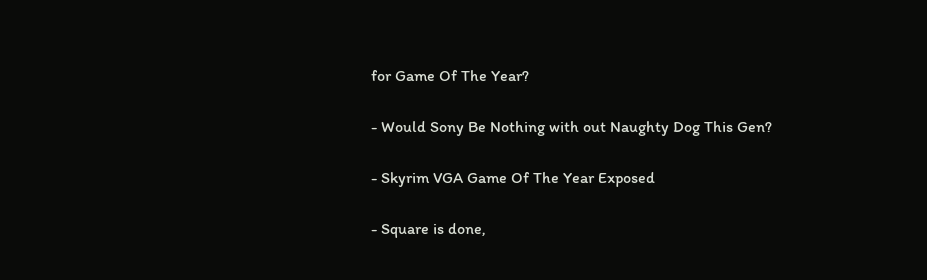for Game Of The Year?

- Would Sony Be Nothing with out Naughty Dog This Gen?

- Skyrim VGA Game Of The Year Exposed

- Square is done,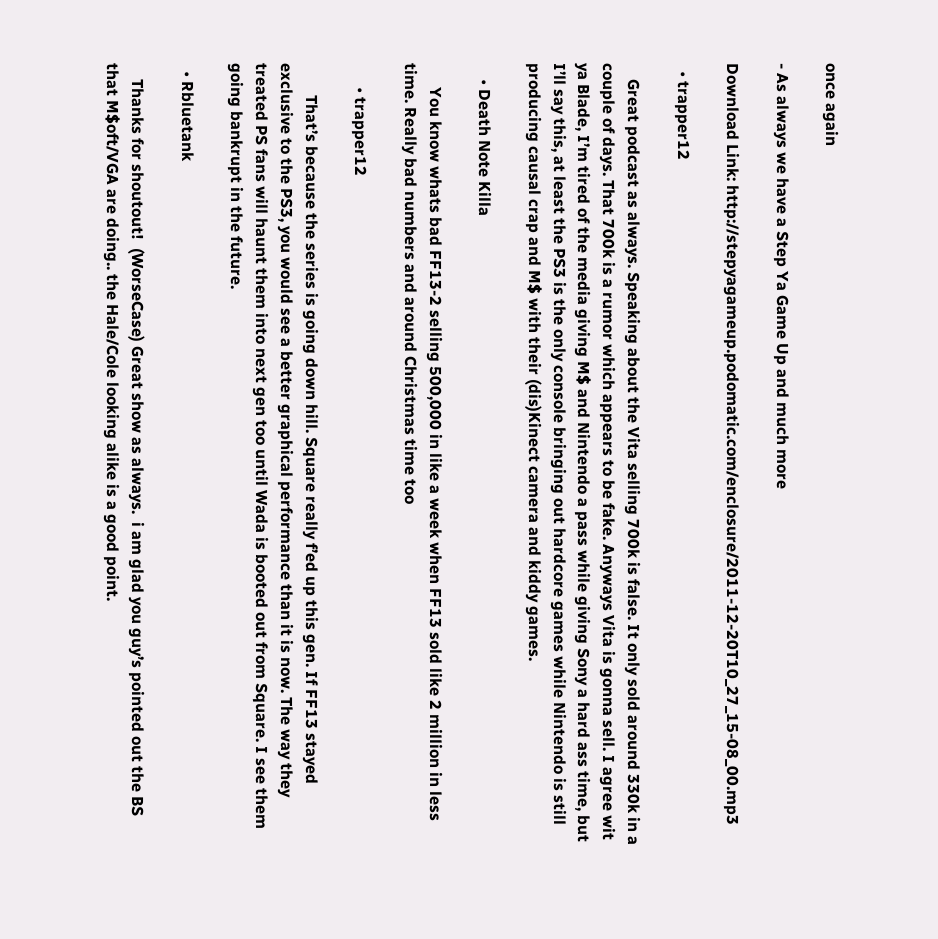once again

- As always we have a Step Ya Game Up and much more

Download Link: http://stepyagameup.podomatic.com/enclosure/2011-12-20T10_27_15-08_00.mp3

  • trapper12

    Great podcast as always. Speaking about the Vita selling 700k is false. It only sold around 330k in a couple of days. That 700k is a rumor which appears to be fake. Anyways Vita is gonna sell. I agree wit ya Blade, I’m tired of the media giving M$ and Nintendo a pass while giving Sony a hard ass time, but I’ll say this, at least the PS3 is the only console bringing out hardcore games while Nintendo is still producing causal crap and M$ with their (dis)Kinect camera and kiddy games.

    • Death Note Killa

      You know whats bad FF13-2 selling 500,000 in like a week when FF13 sold like 2 million in less time. Really bad numbers and around Christmas time too

      • trapper12

        That’s because the series is going down hill. Square really f’ed up this gen. If FF13 stayed exclusive to the PS3, you would see a better graphical performance than it is now. The way they treated PS fans will haunt them into next gen too until Wada is booted out from Square. I see them going bankrupt in the future.

  • Rbluetank

    Thanks for shoutout!  (WorseCase) Great show as always.  i am glad you guy’s pointed out the BS that M$oft/VGA are doing.. the Hale/Cole looking alike is a good point.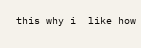this why i  like how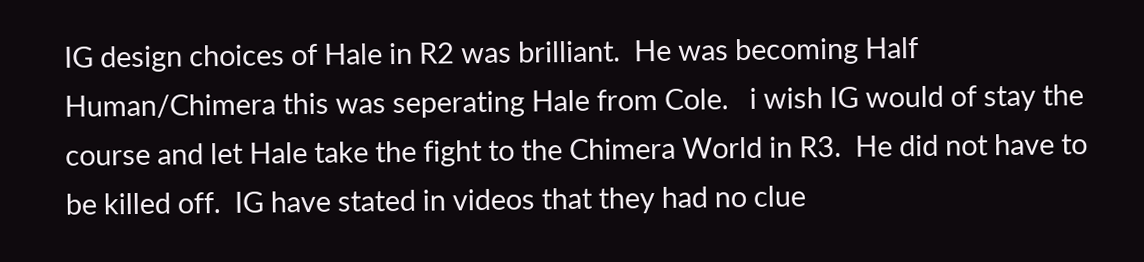IG design choices of Hale in R2 was brilliant.  He was becoming Half Human/Chimera this was seperating Hale from Cole.   i wish IG would of stay the course and let Hale take the fight to the Chimera World in R3.  He did not have to be killed off.  IG have stated in videos that they had no clue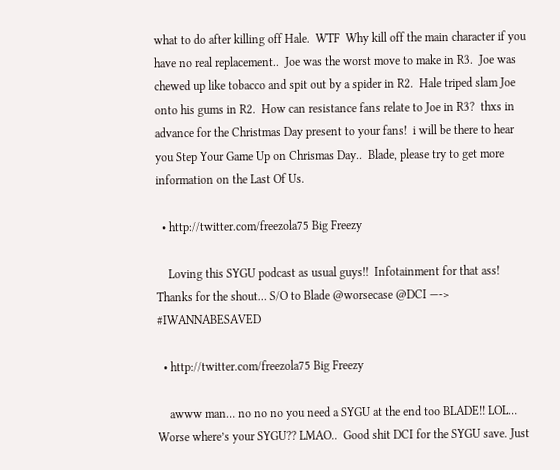what to do after killing off Hale.  WTF  Why kill off the main character if you have no real replacement..  Joe was the worst move to make in R3.  Joe was chewed up like tobacco and spit out by a spider in R2.  Hale triped slam Joe onto his gums in R2.  How can resistance fans relate to Joe in R3?  thxs in advance for the Christmas Day present to your fans!  i will be there to hear you Step Your Game Up on Chrismas Day..  Blade, please try to get more information on the Last Of Us.

  • http://twitter.com/freezola75 Big Freezy

    Loving this SYGU podcast as usual guys!!  Infotainment for that ass! Thanks for the shout… S/O to Blade @worsecase @DCI —-> #IWANNABESAVED

  • http://twitter.com/freezola75 Big Freezy

    awww man… no no no you need a SYGU at the end too BLADE!! LOL… Worse where’s your SYGU?? LMAO..  Good shit DCI for the SYGU save. Just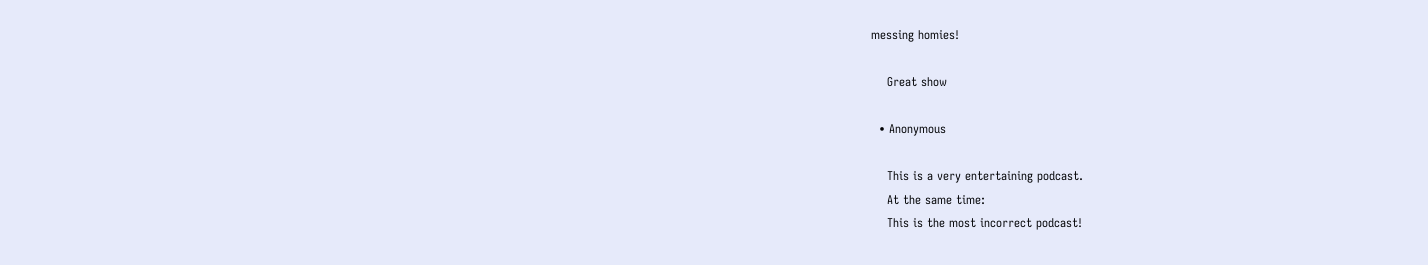messing homies!

    Great show

  • Anonymous

    This is a very entertaining podcast.
    At the same time:
    This is the most incorrect podcast!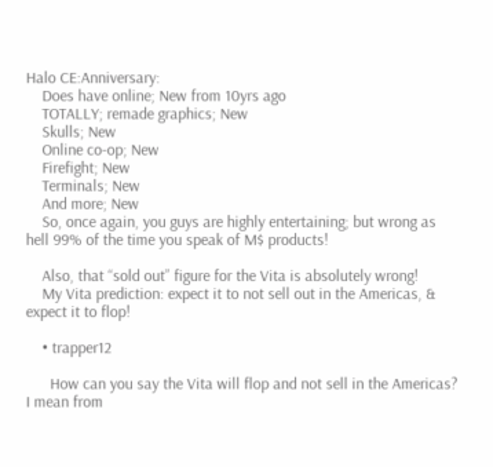Halo CE:Anniversary:
    Does have online; New from 10yrs ago
    TOTALLY; remade graphics; New
    Skulls; New
    Online co-op; New
    Firefight; New
    Terminals; New
    And more; New
    So, once again, you guys are highly entertaining; but wrong as hell 99% of the time you speak of M$ products!

    Also, that “sold out” figure for the Vita is absolutely wrong!
    My Vita prediction: expect it to not sell out in the Americas, & expect it to flop!

    • trapper12

      How can you say the Vita will flop and not sell in the Americas? I mean from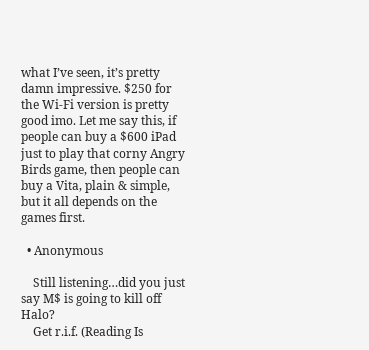what I’ve seen, it’s pretty damn impressive. $250 for the Wi-Fi version is pretty good imo. Let me say this, if people can buy a $600 iPad just to play that corny Angry Birds game, then people can buy a Vita, plain & simple, but it all depends on the games first.

  • Anonymous

    Still listening…did you just say M$ is going to kill off Halo?
    Get r.i.f. (Reading Is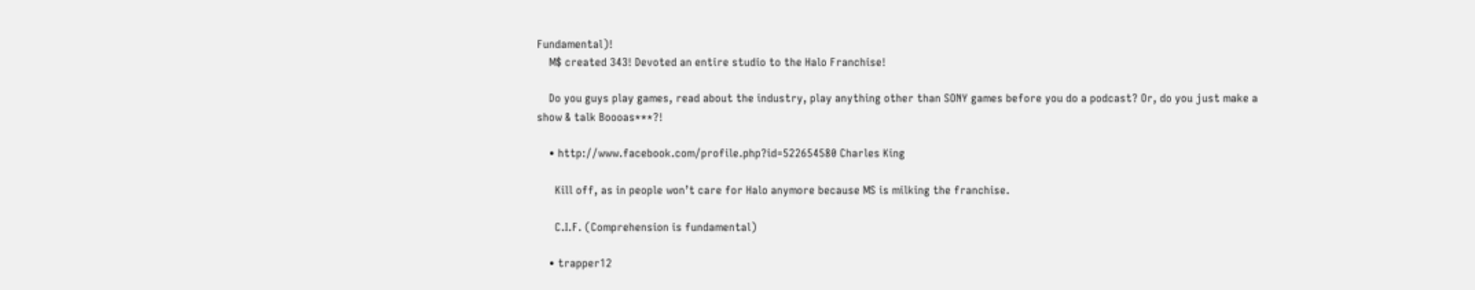Fundamental)!
    M$ created 343! Devoted an entire studio to the Halo Franchise!

    Do you guys play games, read about the industry, play anything other than SONY games before you do a podcast? Or, do you just make a show & talk Boooas***?!

    • http://www.facebook.com/profile.php?id=522654580 Charles King

      Kill off, as in people won’t care for Halo anymore because MS is milking the franchise.

      C.I.F. (Comprehension is fundamental)

    • trapper12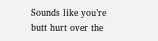Sounds like you’re butt hurt over the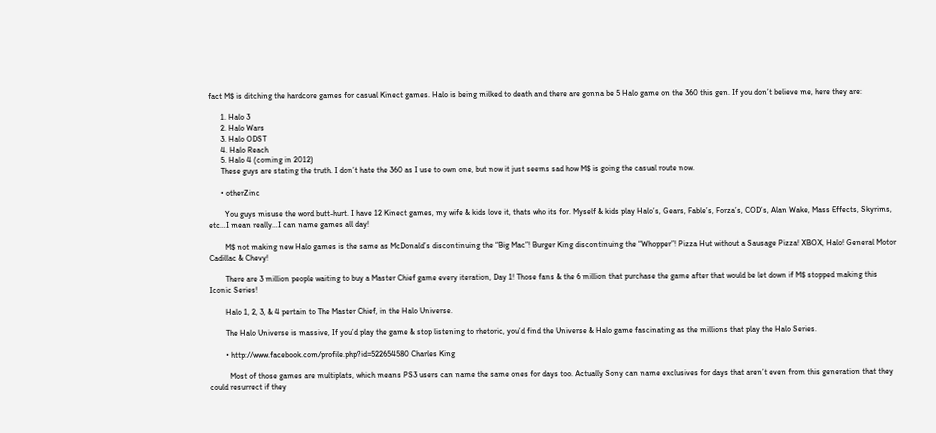fact M$ is ditching the hardcore games for casual Kinect games. Halo is being milked to death and there are gonna be 5 Halo game on the 360 this gen. If you don’t believe me, here they are:

      1. Halo 3
      2. Halo Wars
      3. Halo ODST
      4. Halo Reach
      5. Halo 4 (coming in 2012)
      These guys are stating the truth. I don’t hate the 360 as I use to own one, but now it just seems sad how M$ is going the casual route now.

      • otherZinc

        You guys misuse the word butt-hurt. I have 12 Kinect games, my wife & kids love it, thats who its for. Myself & kids play Halo’s, Gears, Fable’s, Forza’s, COD’s, Alan Wake, Mass Effects, Skyrims, etc…I mean really…I can name games all day!

        M$ not making new Halo games is the same as McDonald’s discontinuing the “Big Mac”! Burger King discontinuing the “Whopper”! Pizza Hut without a Sausage Pizza! XBOX, Halo! General Motor Cadillac & Chevy!

        There are 3 million people waiting to buy a Master Chief game every iteration, Day 1! Those fans & the 6 million that purchase the game after that would be let down if M$ stopped making this Iconic Series!

        Halo 1, 2, 3, & 4 pertain to The Master Chief, in the Halo Universe.

        The Halo Universe is massive, If you’d play the game & stop listening to rhetoric, you’d find the Universe & Halo game fascinating as the millions that play the Halo Series.

        • http://www.facebook.com/profile.php?id=522654580 Charles King

          Most of those games are multiplats, which means PS3 users can name the same ones for days too. Actually Sony can name exclusives for days that aren’t even from this generation that they could resurrect if they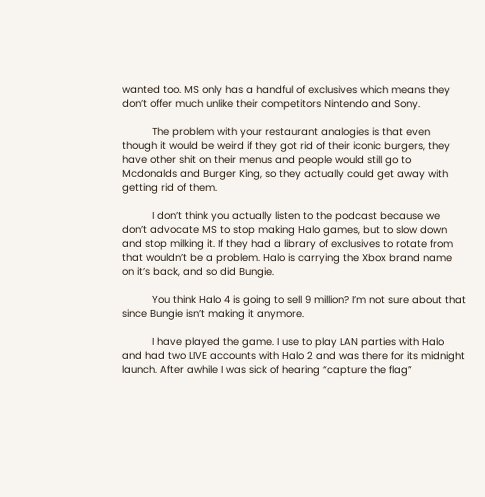wanted too. MS only has a handful of exclusives which means they don’t offer much unlike their competitors Nintendo and Sony.

          The problem with your restaurant analogies is that even though it would be weird if they got rid of their iconic burgers, they have other shit on their menus and people would still go to Mcdonalds and Burger King, so they actually could get away with getting rid of them.

          I don’t think you actually listen to the podcast because we don’t advocate MS to stop making Halo games, but to slow down and stop milking it. If they had a library of exclusives to rotate from that wouldn’t be a problem. Halo is carrying the Xbox brand name on it’s back, and so did Bungie.

          You think Halo 4 is going to sell 9 million? I’m not sure about that since Bungie isn’t making it anymore.

          I have played the game. I use to play LAN parties with Halo and had two LIVE accounts with Halo 2 and was there for its midnight launch. After awhile I was sick of hearing “capture the flag”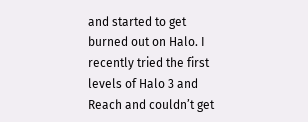and started to get burned out on Halo. I recently tried the first levels of Halo 3 and Reach and couldn’t get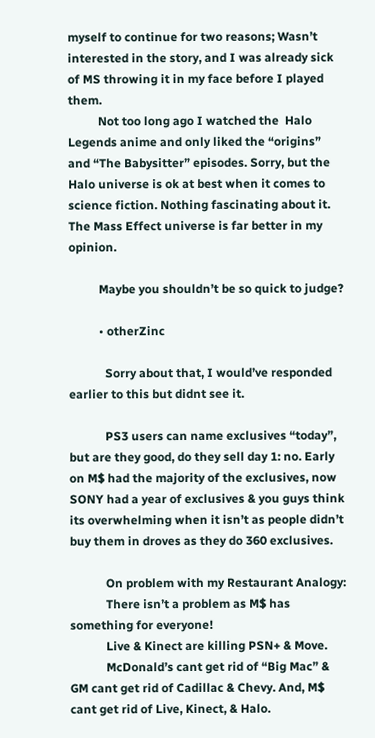myself to continue for two reasons; Wasn’t interested in the story, and I was already sick of MS throwing it in my face before I played them.
          Not too long ago I watched the  Halo Legends anime and only liked the “origins” and “The Babysitter” episodes. Sorry, but the Halo universe is ok at best when it comes to science fiction. Nothing fascinating about it. The Mass Effect universe is far better in my opinion.

          Maybe you shouldn’t be so quick to judge?

          • otherZinc

            Sorry about that, I would’ve responded earlier to this but didnt see it.

            PS3 users can name exclusives “today”, but are they good, do they sell day 1: no. Early on M$ had the majority of the exclusives, now SONY had a year of exclusives & you guys think its overwhelming when it isn’t as people didn’t buy them in droves as they do 360 exclusives.

            On problem with my Restaurant Analogy:
            There isn’t a problem as M$ has something for everyone!
            Live & Kinect are killing PSN+ & Move.
            McDonald’s cant get rid of “Big Mac” & GM cant get rid of Cadillac & Chevy. And, M$ cant get rid of Live, Kinect, & Halo.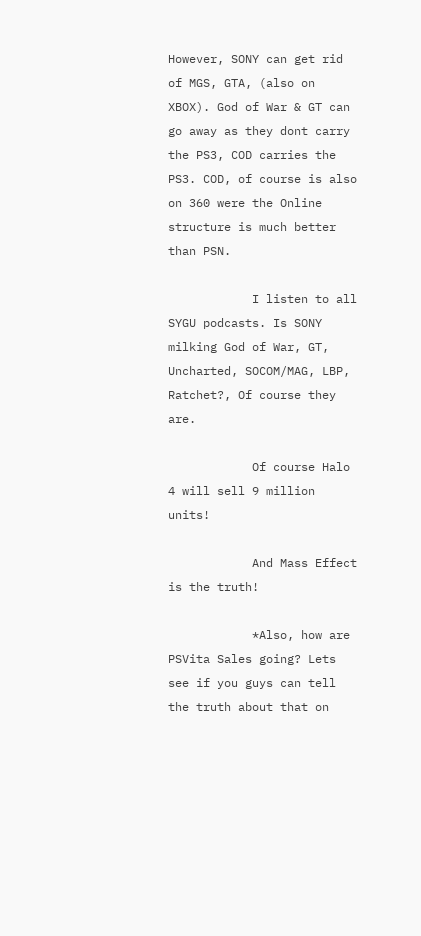However, SONY can get rid of MGS, GTA, (also on XBOX). God of War & GT can go away as they dont carry the PS3, COD carries the PS3. COD, of course is also on 360 were the Online structure is much better than PSN.

            I listen to all SYGU podcasts. Is SONY milking God of War, GT, Uncharted, SOCOM/MAG, LBP, Ratchet?, Of course they are.

            Of course Halo 4 will sell 9 million units!

            And Mass Effect is the truth!

            *Also, how are PSVita Sales going? Lets see if you guys can tell the truth about that on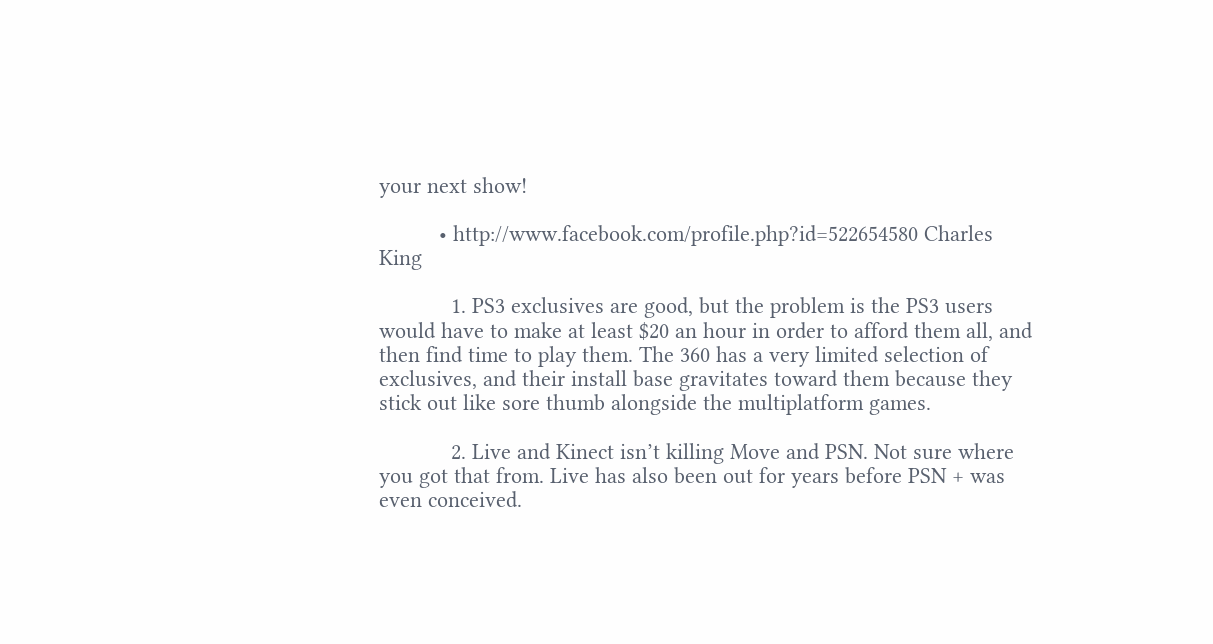your next show!

          • http://www.facebook.com/profile.php?id=522654580 Charles King

            1. PS3 exclusives are good, but the problem is the PS3 users would have to make at least $20 an hour in order to afford them all, and then find time to play them. The 360 has a very limited selection of exclusives, and their install base gravitates toward them because they stick out like sore thumb alongside the multiplatform games.

            2. Live and Kinect isn’t killing Move and PSN. Not sure where you got that from. Live has also been out for years before PSN + was even conceived.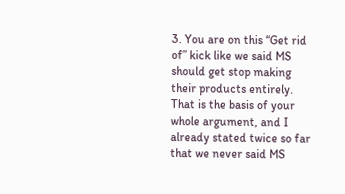3. You are on this “Get rid of” kick like we said MS should get stop making their products entirely. That is the basis of your whole argument, and I already stated twice so far that we never said MS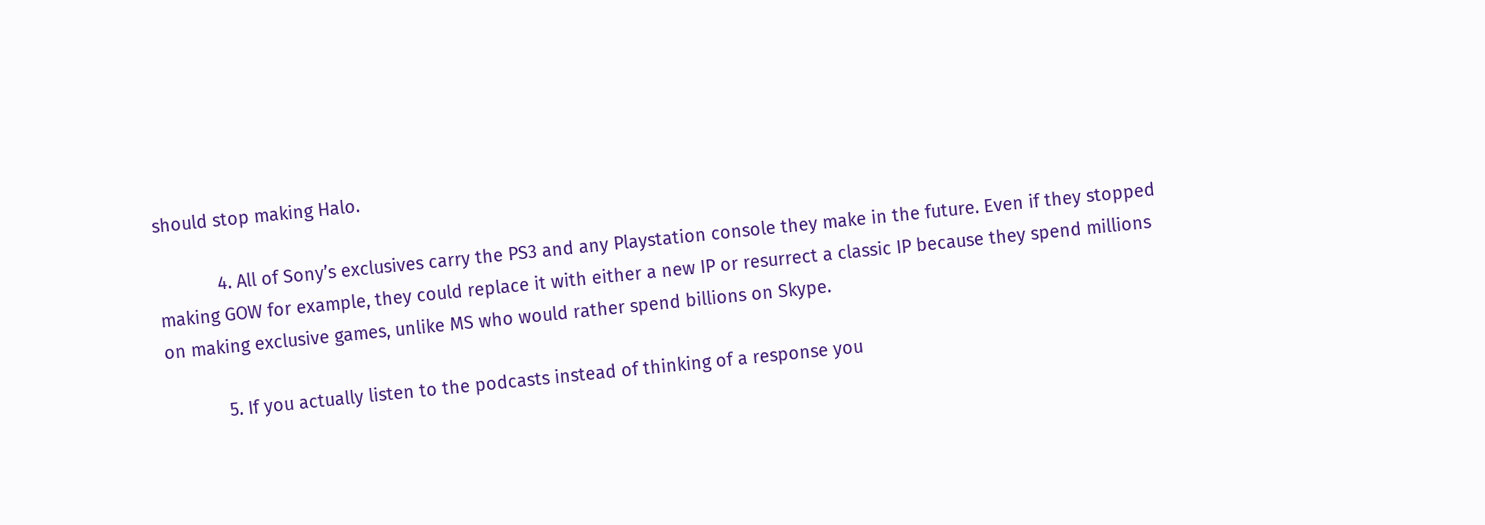should stop making Halo.

            4. All of Sony’s exclusives carry the PS3 and any Playstation console they make in the future. Even if they stopped making GOW for example, they could replace it with either a new IP or resurrect a classic IP because they spend millions on making exclusive games, unlike MS who would rather spend billions on Skype.

            5. If you actually listen to the podcasts instead of thinking of a response you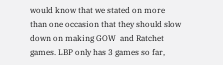would know that we stated on more than one occasion that they should slow down on making GOW  and Ratchet games. LBP only has 3 games so far,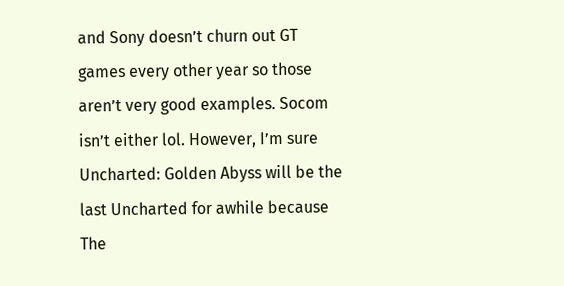and Sony doesn’t churn out GT games every other year so those aren’t very good examples. Socom isn’t either lol. However, I’m sure Uncharted: Golden Abyss will be the last Uncharted for awhile because The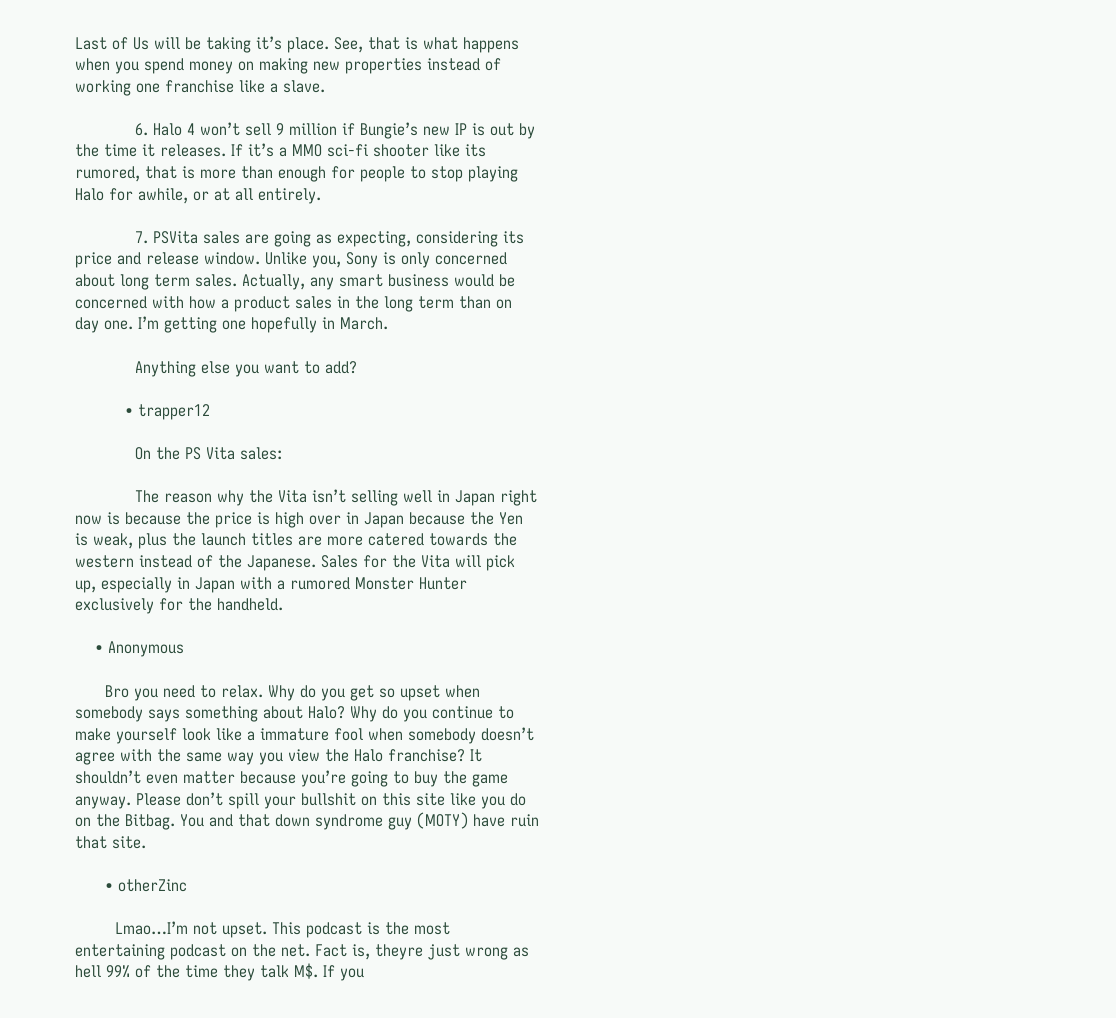Last of Us will be taking it’s place. See, that is what happens when you spend money on making new properties instead of working one franchise like a slave.

            6. Halo 4 won’t sell 9 million if Bungie’s new IP is out by the time it releases. If it’s a MMO sci-fi shooter like its rumored, that is more than enough for people to stop playing Halo for awhile, or at all entirely.

            7. PSVita sales are going as expecting, considering its price and release window. Unlike you, Sony is only concerned about long term sales. Actually, any smart business would be concerned with how a product sales in the long term than on day one. I’m getting one hopefully in March.

            Anything else you want to add?

          • trapper12

            On the PS Vita sales:

            The reason why the Vita isn’t selling well in Japan right now is because the price is high over in Japan because the Yen is weak, plus the launch titles are more catered towards the western instead of the Japanese. Sales for the Vita will pick up, especially in Japan with a rumored Monster Hunter exclusively for the handheld.

    • Anonymous

      Bro you need to relax. Why do you get so upset when somebody says something about Halo? Why do you continue to make yourself look like a immature fool when somebody doesn’t agree with the same way you view the Halo franchise? It shouldn’t even matter because you’re going to buy the game anyway. Please don’t spill your bullshit on this site like you do on the Bitbag. You and that down syndrome guy (MOTY) have ruin that site.

      • otherZinc

        Lmao…I’m not upset. This podcast is the most entertaining podcast on the net. Fact is, theyre just wrong as hell 99% of the time they talk M$. If you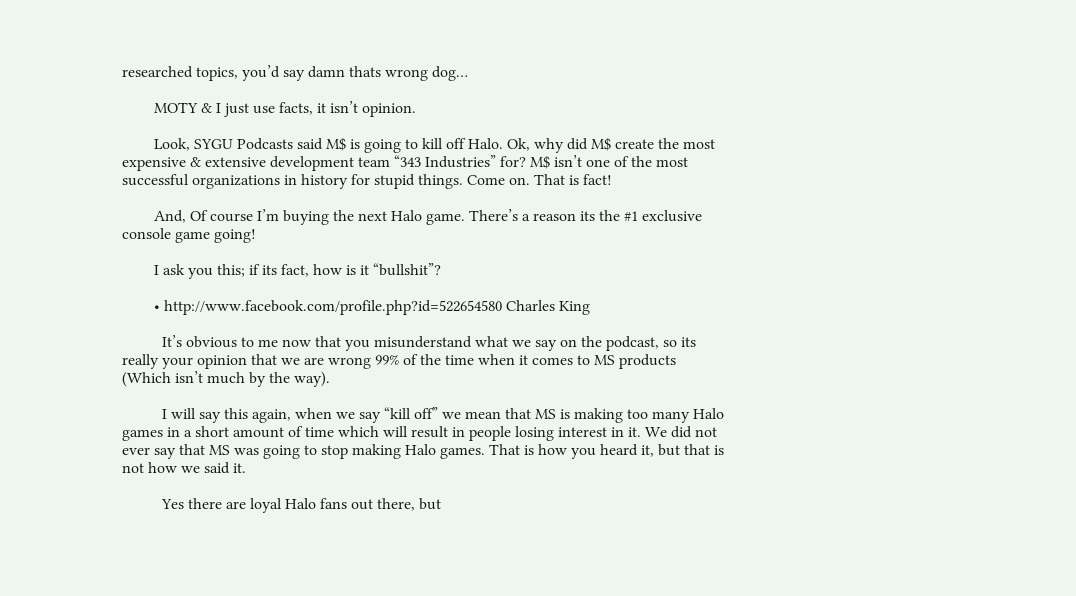researched topics, you’d say damn thats wrong dog…

        MOTY & I just use facts, it isn’t opinion.

        Look, SYGU Podcasts said M$ is going to kill off Halo. Ok, why did M$ create the most expensive & extensive development team “343 Industries” for? M$ isn’t one of the most successful organizations in history for stupid things. Come on. That is fact!

        And, Of course I’m buying the next Halo game. There’s a reason its the #1 exclusive console game going!

        I ask you this; if its fact, how is it “bullshit”?

        • http://www.facebook.com/profile.php?id=522654580 Charles King

          It’s obvious to me now that you misunderstand what we say on the podcast, so its really your opinion that we are wrong 99% of the time when it comes to MS products (Which isn’t much by the way).

          I will say this again, when we say “kill off” we mean that MS is making too many Halo games in a short amount of time which will result in people losing interest in it. We did not ever say that MS was going to stop making Halo games. That is how you heard it, but that is not how we said it.

          Yes there are loyal Halo fans out there, but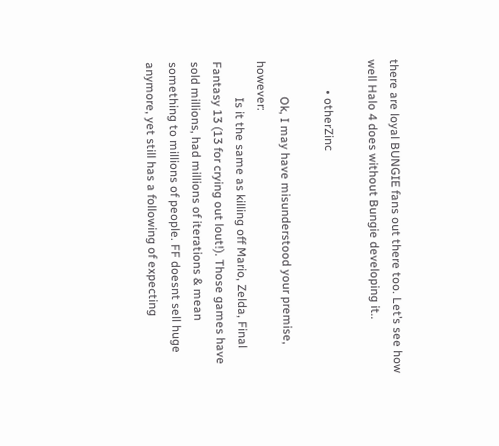there are loyal BUNGIE fans out there too. Let’s see how well Halo 4 does without Bungie developing it..

          • otherZinc

            Ok, I may have misunderstood your premise, however:
            Is it the same as killing off Mario, Zelda, Final Fantasy 13 (13 for crying out lout!). Those games have sold millions, had millions of iterations & mean something to millions of people. FF doesnt sell huge anymore, yet still has a following of expecting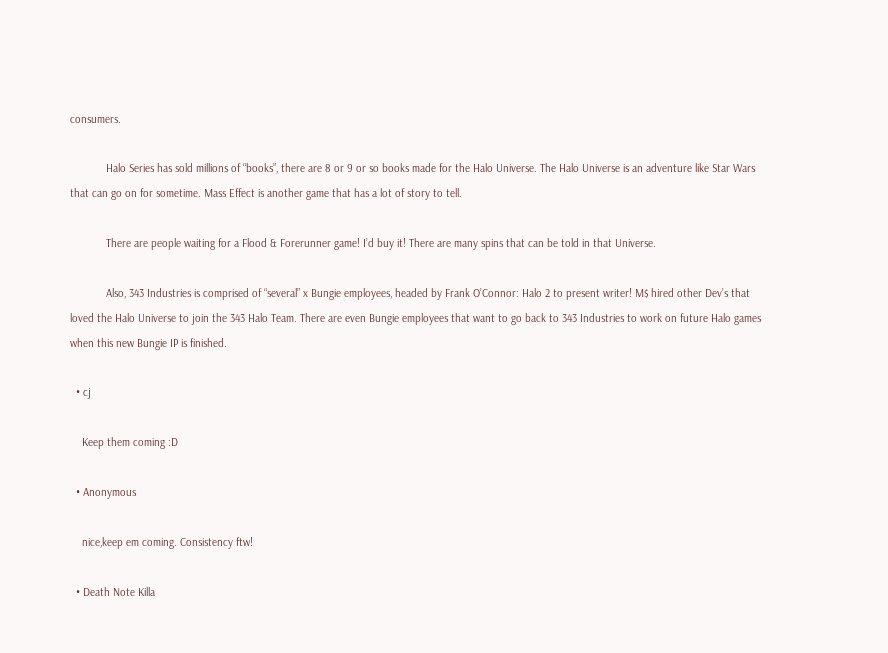consumers.

            Halo Series has sold millions of “books”, there are 8 or 9 or so books made for the Halo Universe. The Halo Universe is an adventure like Star Wars that can go on for sometime. Mass Effect is another game that has a lot of story to tell.

            There are people waiting for a Flood & Forerunner game! I’d buy it! There are many spins that can be told in that Universe.

            Also, 343 Industries is comprised of “several” x Bungie employees, headed by Frank O’Connor: Halo 2 to present writer! M$ hired other Dev’s that loved the Halo Universe to join the 343 Halo Team. There are even Bungie employees that want to go back to 343 Industries to work on future Halo games when this new Bungie IP is finished.

  • cj

    Keep them coming :D

  • Anonymous

    nice,keep em coming. Consistency ftw!

  • Death Note Killa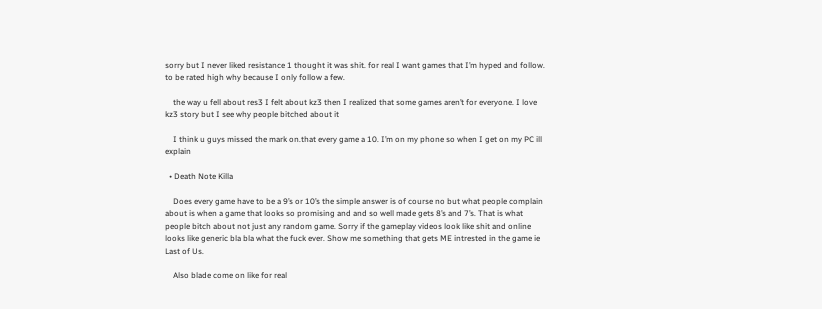sorry but I never liked resistance 1 thought it was shit. for real I want games that I’m hyped and follow. to be rated high why because I only follow a few.

    the way u fell about res3 I felt about kz3 then I realized that some games aren’t for everyone. I love kz3 story but I see why people bitched about it

    I think u guys missed the mark on.that every game a 10. I’m on my phone so when I get on my PC ill explain

  • Death Note Killa

    Does every game have to be a 9’s or 10’s the simple answer is of course no but what people complain about is when a game that looks so promising and and so well made gets 8’s and 7’s. That is what people bitch about not just any random game. Sorry if the gameplay videos look like shit and online looks like generic bla bla what the fuck ever. Show me something that gets ME intrested in the game ie Last of Us.

    Also blade come on like for real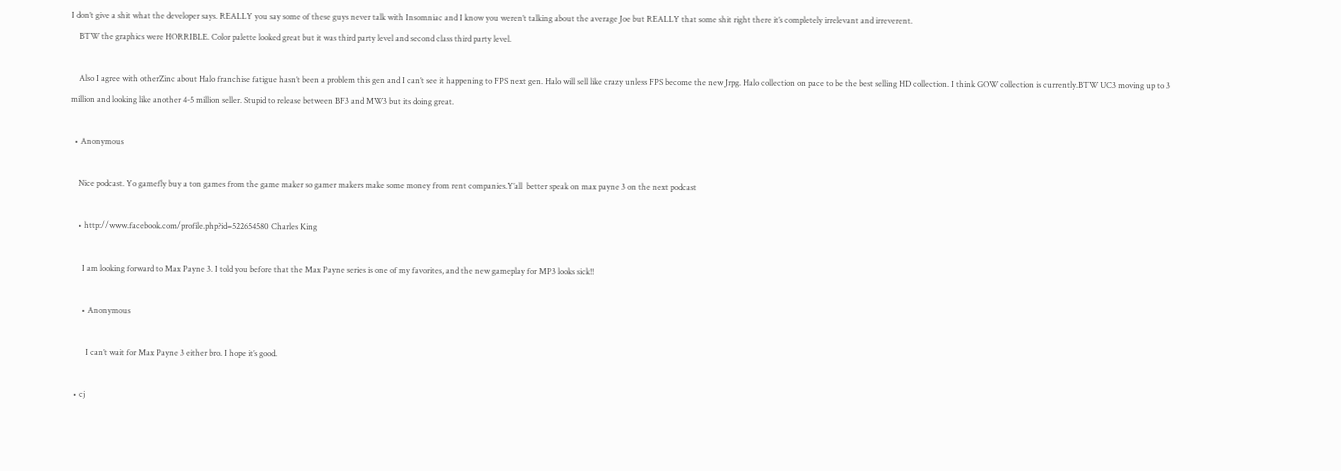I don’t give a shit what the developer says. REALLY you say some of these guys never talk with Insomniac and I know you weren’t talking about the average Joe but REALLY that some shit right there it’s completely irrelevant and irreverent.
    BTW the graphics were HORRIBLE. Color palette looked great but it was third party level and second class third party level.

    Also I agree with otherZinc about Halo franchise fatigue hasn’t been a problem this gen and I can’t see it happening to FPS next gen. Halo will sell like crazy unless FPS become the new Jrpg. Halo collection on pace to be the best selling HD collection. I think GOW collection is currently.BTW UC3 moving up to 3 million and looking like another 4-5 million seller. Stupid to release between BF3 and MW3 but its doing great.

  • Anonymous

    Nice podcast. Yo gamefly buy a ton games from the game maker so gamer makers make some money from rent companies.Y’all  better speak on max payne 3 on the next podcast

    • http://www.facebook.com/profile.php?id=522654580 Charles King

      I am looking forward to Max Payne 3. I told you before that the Max Payne series is one of my favorites, and the new gameplay for MP3 looks sick!!

      • Anonymous

        I can’t wait for Max Payne 3 either bro. I hope it’s good.

  • cj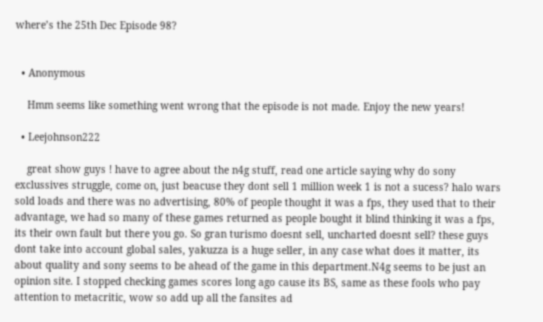where’s the 25th Dec Episode 98?


  • Anonymous

    Hmm seems like something went wrong that the episode is not made. Enjoy the new years!

  • Leejohnson222

    great show guys ! have to agree about the n4g stuff, read one article saying why do sony exclussives struggle, come on, just beacuse they dont sell 1 million week 1 is not a sucess? halo wars sold loads and there was no advertising, 80% of people thought it was a fps, they used that to their advantage, we had so many of these games returned as people bought it blind thinking it was a fps, its their own fault but there you go. So gran turismo doesnt sell, uncharted doesnt sell? these guys dont take into account global sales, yakuzza is a huge seller, in any case what does it matter, its about quality and sony seems to be ahead of the game in this department.N4g seems to be just an opinion site. I stopped checking games scores long ago cause its BS, same as these fools who pay attention to metacritic, wow so add up all the fansites ad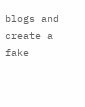blogs and create a fake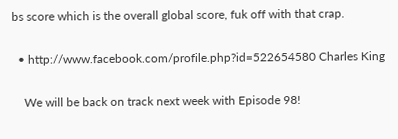bs score which is the overall global score, fuk off with that crap.

  • http://www.facebook.com/profile.php?id=522654580 Charles King

    We will be back on track next week with Episode 98!